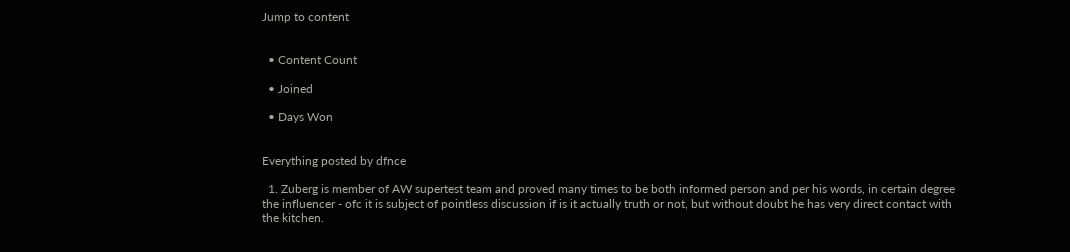Jump to content


  • Content Count

  • Joined

  • Days Won


Everything posted by dfnce

  1. Zuberg is member of AW supertest team and proved many times to be both informed person and per his words, in certain degree the influencer - ofc it is subject of pointless discussion if is it actually truth or not, but without doubt he has very direct contact with the kitchen.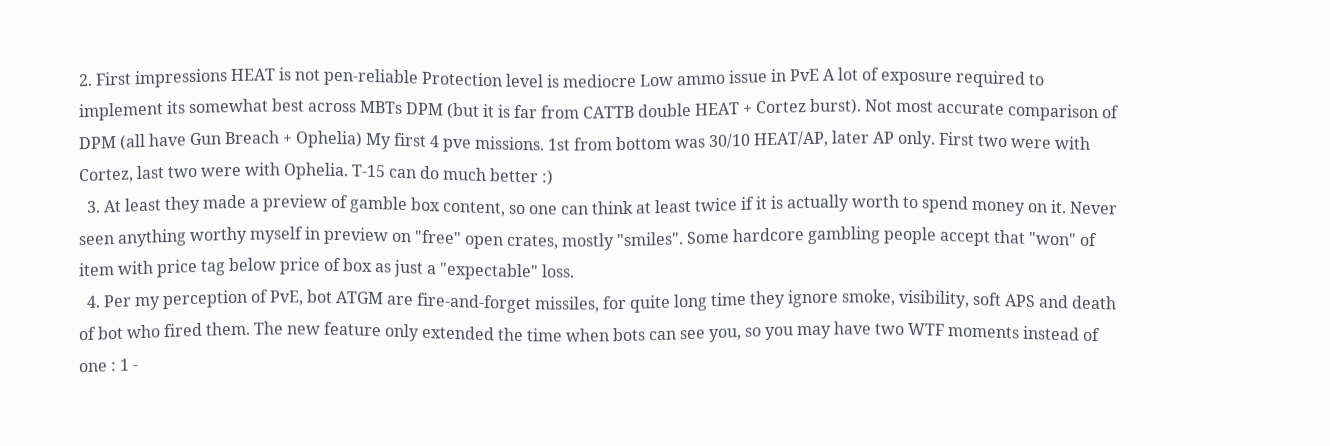2. First impressions HEAT is not pen-reliable Protection level is mediocre Low ammo issue in PvE A lot of exposure required to implement its somewhat best across MBTs DPM (but it is far from CATTB double HEAT + Cortez burst). Not most accurate comparison of DPM (all have Gun Breach + Ophelia) My first 4 pve missions. 1st from bottom was 30/10 HEAT/AP, later AP only. First two were with Cortez, last two were with Ophelia. T-15 can do much better :)
  3. At least they made a preview of gamble box content, so one can think at least twice if it is actually worth to spend money on it. Never seen anything worthy myself in preview on "free" open crates, mostly "smiles". Some hardcore gambling people accept that "won" of item with price tag below price of box as just a "expectable" loss.
  4. Per my perception of PvE, bot ATGM are fire-and-forget missiles, for quite long time they ignore smoke, visibility, soft APS and death of bot who fired them. The new feature only extended the time when bots can see you, so you may have two WTF moments instead of one : 1 -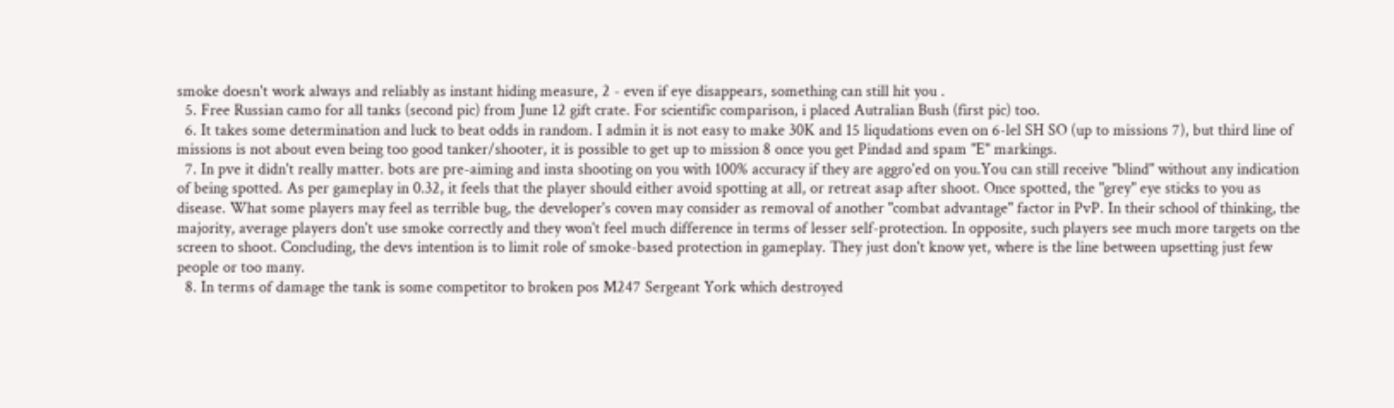smoke doesn't work always and reliably as instant hiding measure, 2 - even if eye disappears, something can still hit you .
  5. Free Russian camo for all tanks (second pic) from June 12 gift crate. For scientific comparison, i placed Autralian Bush (first pic) too.
  6. It takes some determination and luck to beat odds in random. I admin it is not easy to make 30K and 15 liqudations even on 6-lel SH SO (up to missions 7), but third line of missions is not about even being too good tanker/shooter, it is possible to get up to mission 8 once you get Pindad and spam "E" markings.
  7. In pve it didn't really matter. bots are pre-aiming and insta shooting on you with 100% accuracy if they are aggro'ed on you.You can still receive "blind" without any indication of being spotted. As per gameplay in 0.32, it feels that the player should either avoid spotting at all, or retreat asap after shoot. Once spotted, the "grey" eye sticks to you as disease. What some players may feel as terrible bug, the developer's coven may consider as removal of another "combat advantage" factor in PvP. In their school of thinking, the majority, average players don't use smoke correctly and they won't feel much difference in terms of lesser self-protection. In opposite, such players see much more targets on the screen to shoot. Concluding, the devs intention is to limit role of smoke-based protection in gameplay. They just don't know yet, where is the line between upsetting just few people or too many.
  8. In terms of damage the tank is some competitor to broken pos M247 Sergeant York which destroyed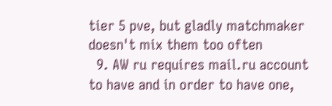tier 5 pve, but gladly matchmaker doesn't mix them too often
  9. AW ru requires mail.ru account to have and in order to have one,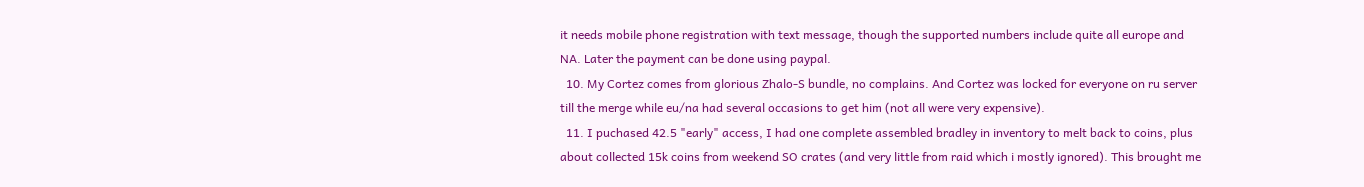it needs mobile phone registration with text message, though the supported numbers include quite all europe and NA. Later the payment can be done using paypal.
  10. My Cortez comes from glorious Zhalo-S bundle, no complains. And Cortez was locked for everyone on ru server till the merge while eu/na had several occasions to get him (not all were very expensive).
  11. I puchased 42.5 "early" access, I had one complete assembled bradley in inventory to melt back to coins, plus about collected 15k coins from weekend SO crates (and very little from raid which i mostly ignored). This brought me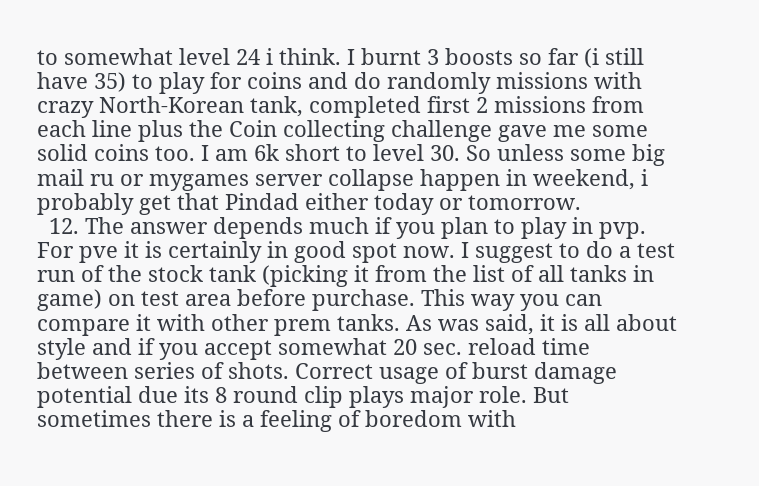to somewhat level 24 i think. I burnt 3 boosts so far (i still have 35) to play for coins and do randomly missions with crazy North-Korean tank, completed first 2 missions from each line plus the Coin collecting challenge gave me some solid coins too. I am 6k short to level 30. So unless some big mail ru or mygames server collapse happen in weekend, i probably get that Pindad either today or tomorrow.
  12. The answer depends much if you plan to play in pvp. For pve it is certainly in good spot now. I suggest to do a test run of the stock tank (picking it from the list of all tanks in game) on test area before purchase. This way you can compare it with other prem tanks. As was said, it is all about style and if you accept somewhat 20 sec. reload time between series of shots. Correct usage of burst damage potential due its 8 round clip plays major role. But sometimes there is a feeling of boredom with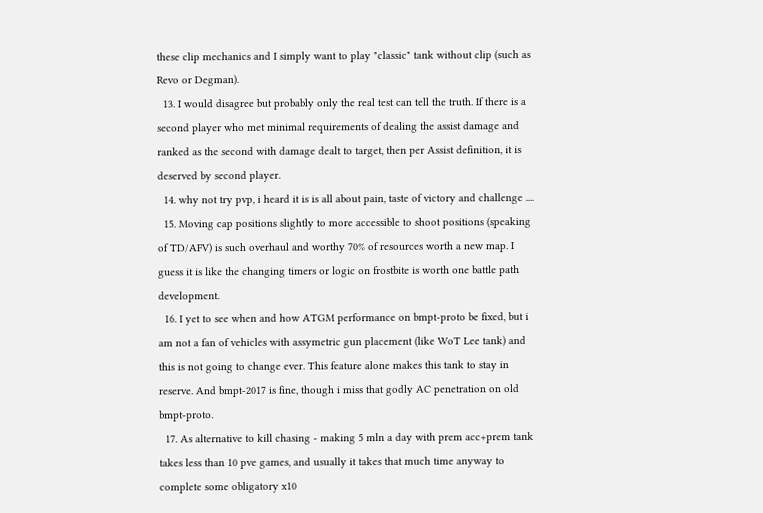these clip mechanics and I simply want to play "classic" tank without clip (such as Revo or Degman).
  13. I would disagree but probably only the real test can tell the truth. If there is a second player who met minimal requirements of dealing the assist damage and ranked as the second with damage dealt to target, then per Assist definition, it is deserved by second player.
  14. why not try pvp, i heard it is is all about pain, taste of victory and challenge ....
  15. Moving cap positions slightly to more accessible to shoot positions (speaking of TD/AFV) is such overhaul and worthy 70% of resources worth a new map. I guess it is like the changing timers or logic on frostbite is worth one battle path development.
  16. I yet to see when and how ATGM performance on bmpt-proto be fixed, but i am not a fan of vehicles with assymetric gun placement (like WoT Lee tank) and this is not going to change ever. This feature alone makes this tank to stay in reserve. And bmpt-2017 is fine, though i miss that godly AC penetration on old bmpt-proto.
  17. As alternative to kill chasing - making 5 mln a day with prem acc+prem tank takes less than 10 pve games, and usually it takes that much time anyway to complete some obligatory x10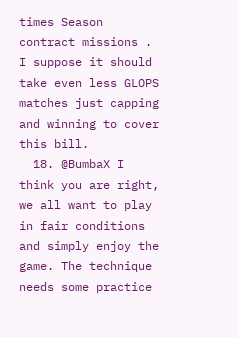times Season contract missions . I suppose it should take even less GLOPS matches just capping and winning to cover this bill.
  18. @BumbaX I think you are right, we all want to play in fair conditions and simply enjoy the game. The technique needs some practice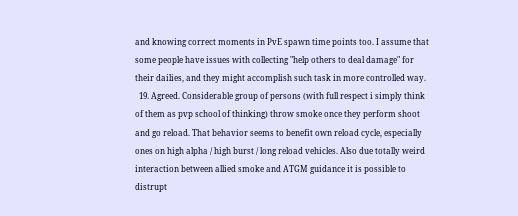and knowing correct moments in PvE spawn time points too. I assume that some people have issues with collecting "help others to deal damage" for their dailies, and they might accomplish such task in more controlled way.
  19. Agreed. Considerable group of persons (with full respect i simply think of them as pvp school of thinking) throw smoke once they perform shoot and go reload. That behavior seems to benefit own reload cycle, especially ones on high alpha / high burst / long reload vehicles. Also due totally weird interaction between allied smoke and ATGM guidance it is possible to distrupt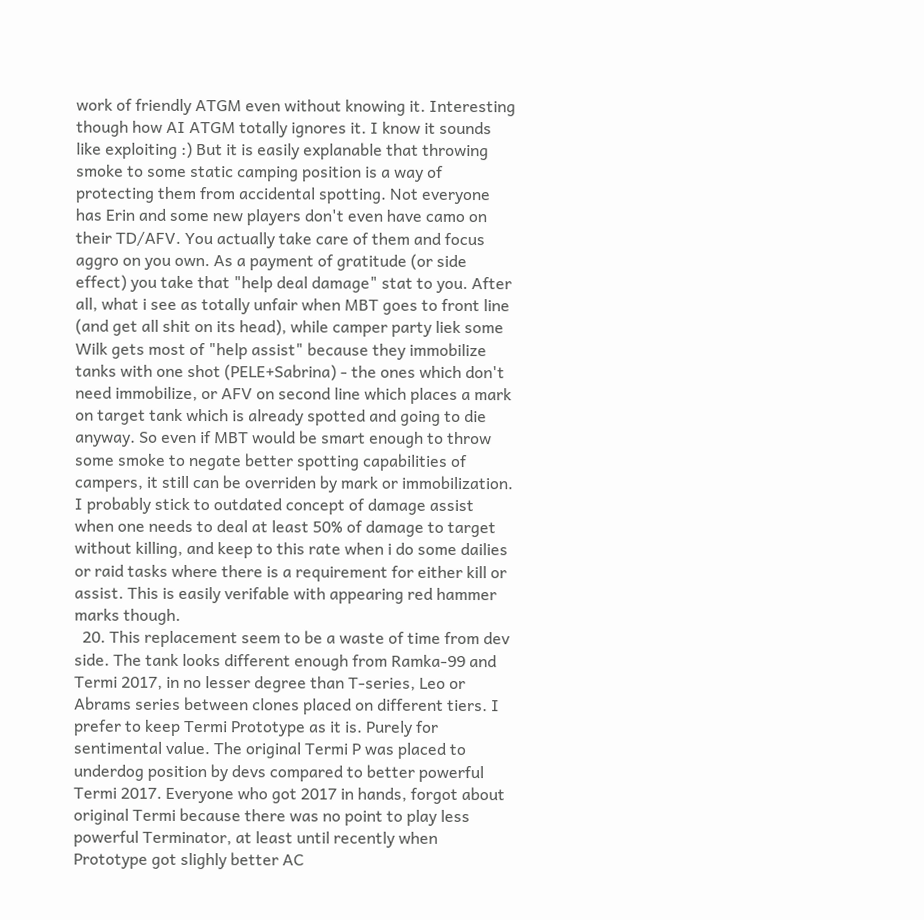work of friendly ATGM even without knowing it. Interesting though how AI ATGM totally ignores it. I know it sounds like exploiting :) But it is easily explanable that throwing smoke to some static camping position is a way of protecting them from accidental spotting. Not everyone has Erin and some new players don't even have camo on their TD/AFV. You actually take care of them and focus aggro on you own. As a payment of gratitude (or side effect) you take that "help deal damage" stat to you. After all, what i see as totally unfair when MBT goes to front line (and get all shit on its head), while camper party liek some Wilk gets most of "help assist" because they immobilize tanks with one shot (PELE+Sabrina) - the ones which don't need immobilize, or AFV on second line which places a mark on target tank which is already spotted and going to die anyway. So even if MBT would be smart enough to throw some smoke to negate better spotting capabilities of campers, it still can be overriden by mark or immobilization. I probably stick to outdated concept of damage assist when one needs to deal at least 50% of damage to target without killing, and keep to this rate when i do some dailies or raid tasks where there is a requirement for either kill or assist. This is easily verifable with appearing red hammer marks though.
  20. This replacement seem to be a waste of time from dev side. The tank looks different enough from Ramka-99 and Termi 2017, in no lesser degree than T-series, Leo or Abrams series between clones placed on different tiers. I prefer to keep Termi Prototype as it is. Purely for sentimental value. The original Termi P was placed to underdog position by devs compared to better powerful Termi 2017. Everyone who got 2017 in hands, forgot about original Termi because there was no point to play less powerful Terminator, at least until recently when Prototype got slighly better AC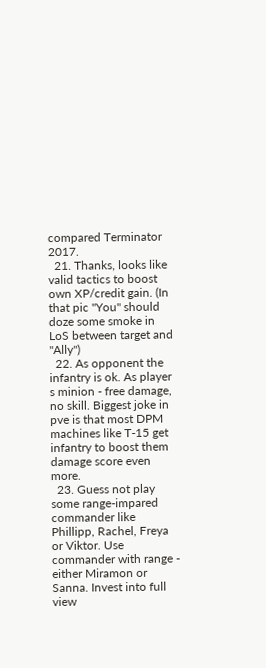compared Terminator 2017.
  21. Thanks, looks like valid tactics to boost own XP/credit gain. (In that pic "You" should doze some smoke in LoS between target and "Ally")
  22. As opponent the infantry is ok. As player s minion - free damage, no skill. Biggest joke in pve is that most DPM machines like T-15 get infantry to boost them damage score even more.
  23. Guess not play some range-impared commander like Phillipp, Rachel, Freya or Viktor. Use commander with range - either Miramon or Sanna. Invest into full view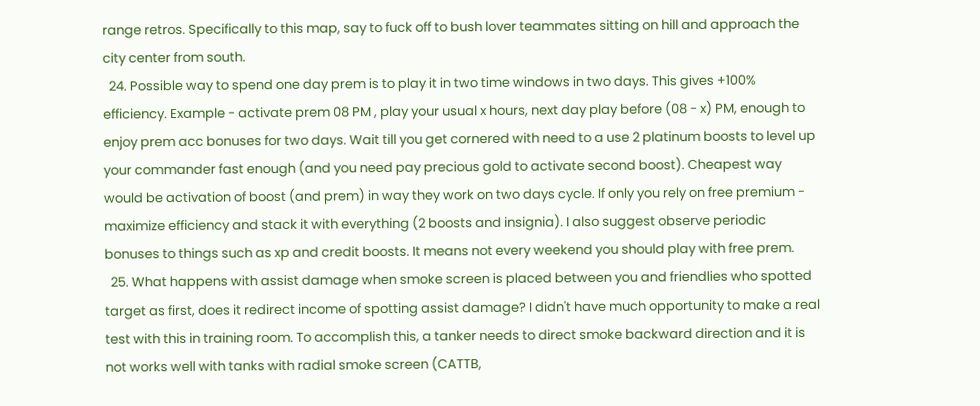range retros. Specifically to this map, say to fuck off to bush lover teammates sitting on hill and approach the city center from south.
  24. Possible way to spend one day prem is to play it in two time windows in two days. This gives +100% efficiency. Example - activate prem 08 PM , play your usual x hours, next day play before (08 - x) PM, enough to enjoy prem acc bonuses for two days. Wait till you get cornered with need to a use 2 platinum boosts to level up your commander fast enough (and you need pay precious gold to activate second boost). Cheapest way would be activation of boost (and prem) in way they work on two days cycle. If only you rely on free premium - maximize efficiency and stack it with everything (2 boosts and insignia). I also suggest observe periodic bonuses to things such as xp and credit boosts. It means not every weekend you should play with free prem.
  25. What happens with assist damage when smoke screen is placed between you and friendlies who spotted target as first, does it redirect income of spotting assist damage? I didn't have much opportunity to make a real test with this in training room. To accomplish this, a tanker needs to direct smoke backward direction and it is not works well with tanks with radial smoke screen (CATTB,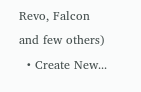Revo, Falcon and few others)
  • Create New...